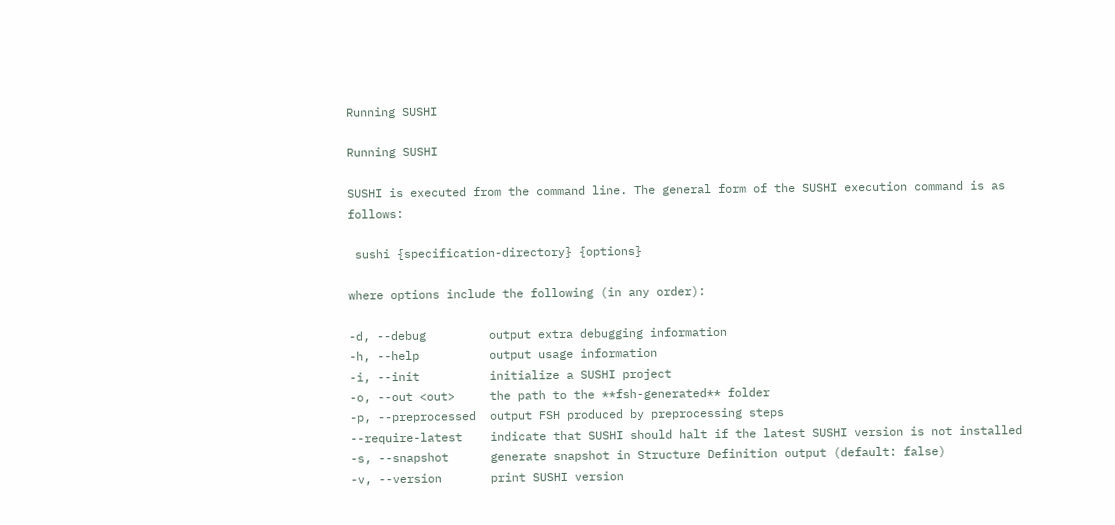Running SUSHI

Running SUSHI

SUSHI is executed from the command line. The general form of the SUSHI execution command is as follows:

 sushi {specification-directory} {options}

where options include the following (in any order):

-d, --debug         output extra debugging information
-h, --help          output usage information
-i, --init          initialize a SUSHI project
-o, --out <out>     the path to the **fsh-generated** folder
-p, --preprocessed  output FSH produced by preprocessing steps
--require-latest    indicate that SUSHI should halt if the latest SUSHI version is not installed
-s, --snapshot      generate snapshot in Structure Definition output (default: false)
-v, --version       print SUSHI version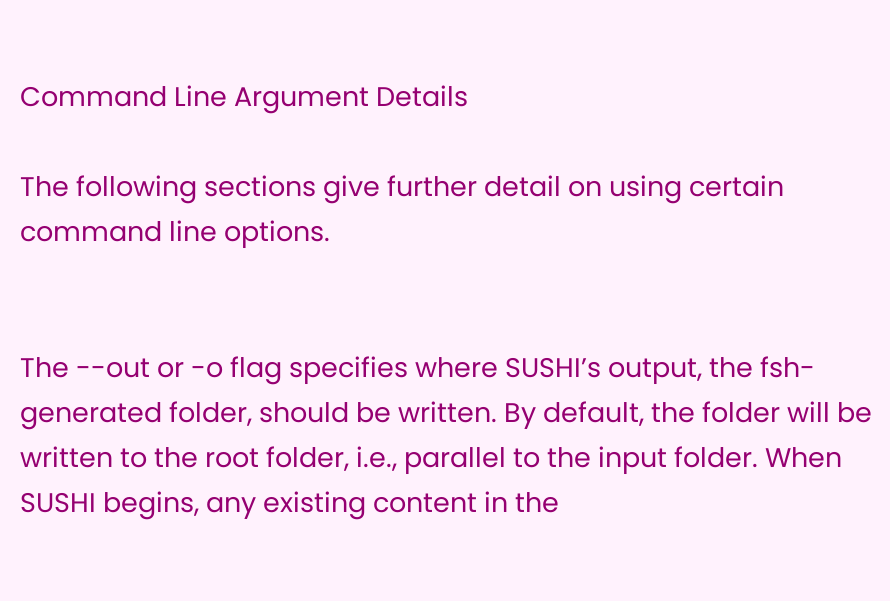Command Line Argument Details

The following sections give further detail on using certain command line options.


The --out or -o flag specifies where SUSHI’s output, the fsh-generated folder, should be written. By default, the folder will be written to the root folder, i.e., parallel to the input folder. When SUSHI begins, any existing content in the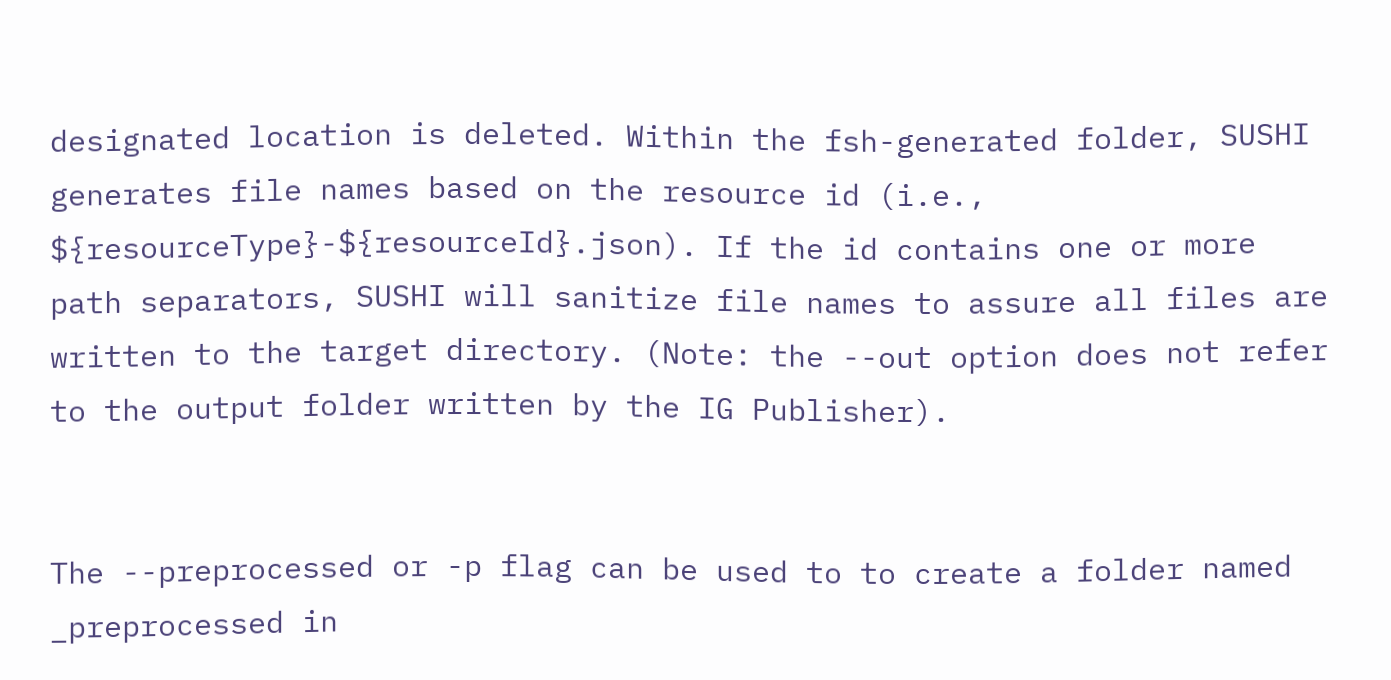designated location is deleted. Within the fsh-generated folder, SUSHI generates file names based on the resource id (i.e., ${resourceType}-${resourceId}.json). If the id contains one or more path separators, SUSHI will sanitize file names to assure all files are written to the target directory. (Note: the --out option does not refer to the output folder written by the IG Publisher).


The --preprocessed or -p flag can be used to to create a folder named _preprocessed in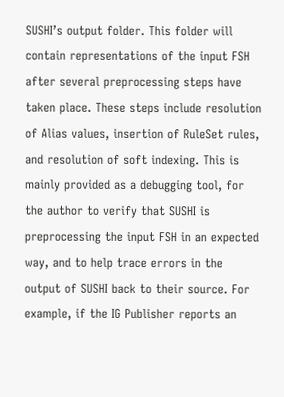SUSHI’s output folder. This folder will contain representations of the input FSH after several preprocessing steps have taken place. These steps include resolution of Alias values, insertion of RuleSet rules, and resolution of soft indexing. This is mainly provided as a debugging tool, for the author to verify that SUSHI is preprocessing the input FSH in an expected way, and to help trace errors in the output of SUSHI back to their source. For example, if the IG Publisher reports an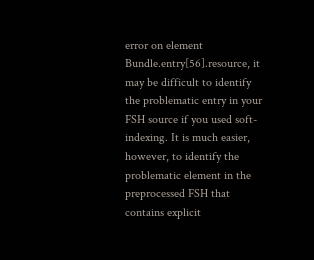error on element Bundle.entry[56].resource, it may be difficult to identify the problematic entry in your FSH source if you used soft-indexing. It is much easier, however, to identify the problematic element in the preprocessed FSH that contains explicit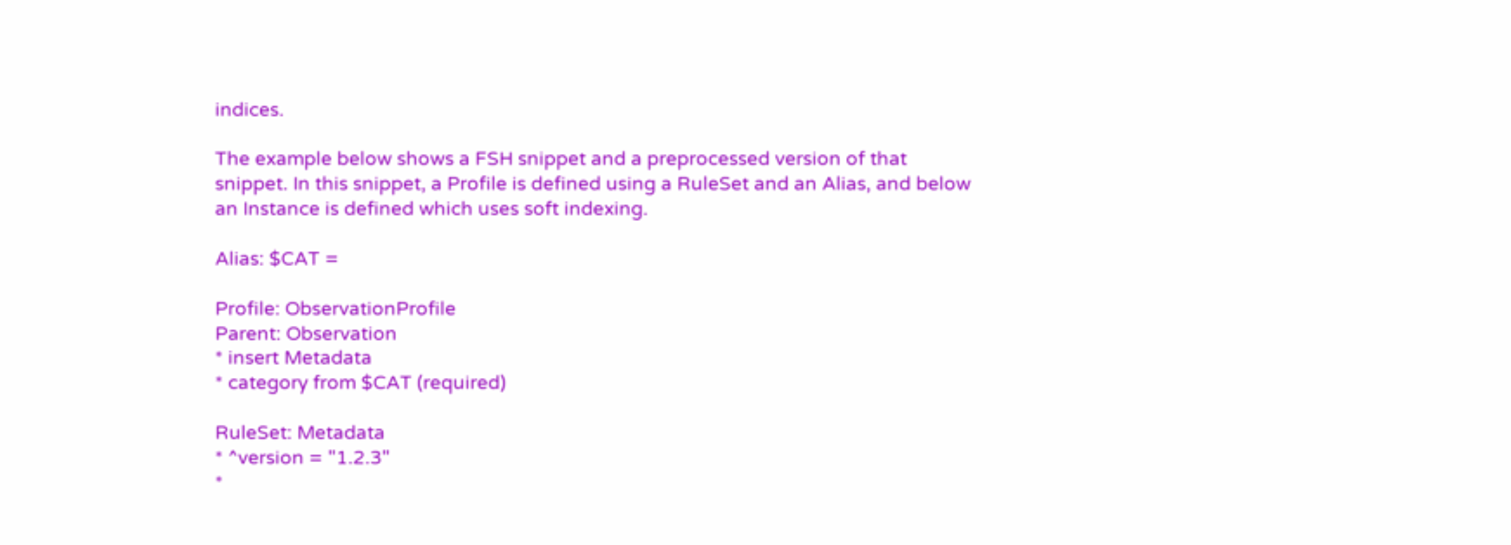indices.

The example below shows a FSH snippet and a preprocessed version of that snippet. In this snippet, a Profile is defined using a RuleSet and an Alias, and below an Instance is defined which uses soft indexing.

Alias: $CAT =

Profile: ObservationProfile
Parent: Observation
* insert Metadata
* category from $CAT (required)

RuleSet: Metadata
* ^version = "1.2.3"
*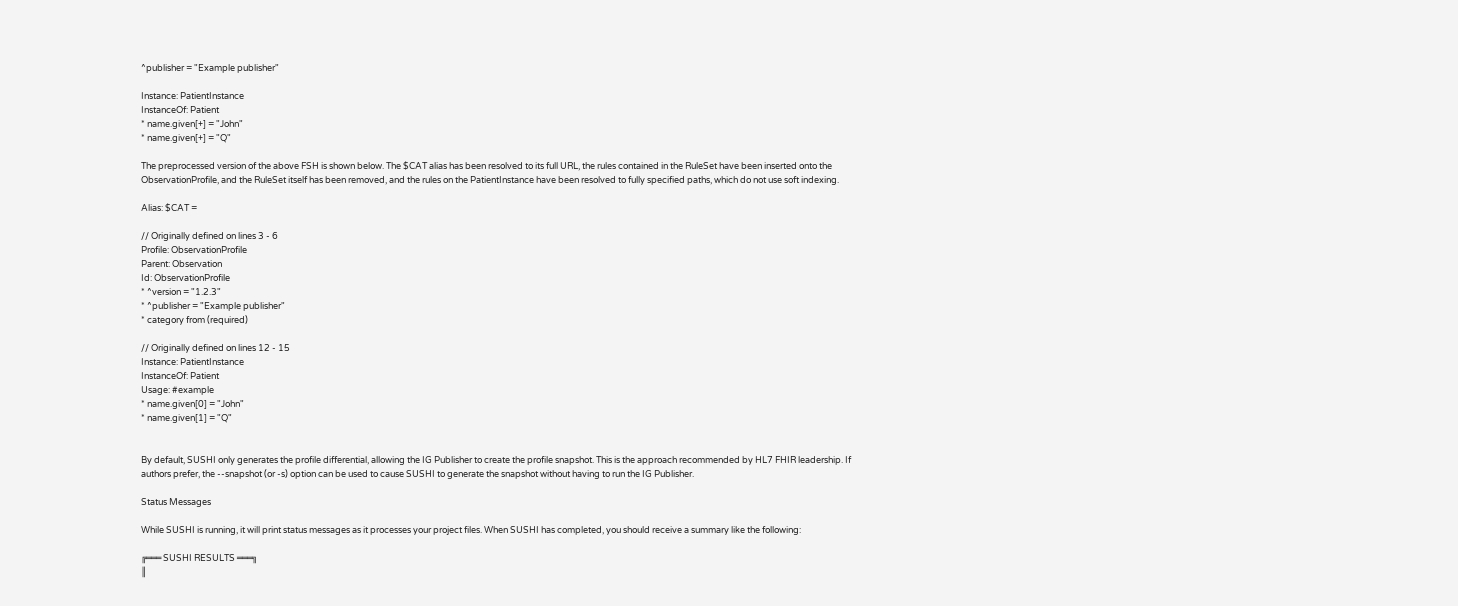^publisher = "Example publisher"

Instance: PatientInstance
InstanceOf: Patient
* name.given[+] = "John"
* name.given[+] = "Q"

The preprocessed version of the above FSH is shown below. The $CAT alias has been resolved to its full URL, the rules contained in the RuleSet have been inserted onto the ObservationProfile, and the RuleSet itself has been removed, and the rules on the PatientInstance have been resolved to fully specified paths, which do not use soft indexing.

Alias: $CAT =

// Originally defined on lines 3 - 6
Profile: ObservationProfile
Parent: Observation
Id: ObservationProfile
* ^version = "1.2.3"
* ^publisher = "Example publisher"
* category from (required)

// Originally defined on lines 12 - 15
Instance: PatientInstance
InstanceOf: Patient
Usage: #example
* name.given[0] = "John"
* name.given[1] = "Q"


By default, SUSHI only generates the profile differential, allowing the IG Publisher to create the profile snapshot. This is the approach recommended by HL7 FHIR leadership. If authors prefer, the --snapshot (or -s) option can be used to cause SUSHI to generate the snapshot without having to run the IG Publisher.

Status Messages

While SUSHI is running, it will print status messages as it processes your project files. When SUSHI has completed, you should receive a summary like the following:

╔═══ SUSHI RESULTS ═══╗
║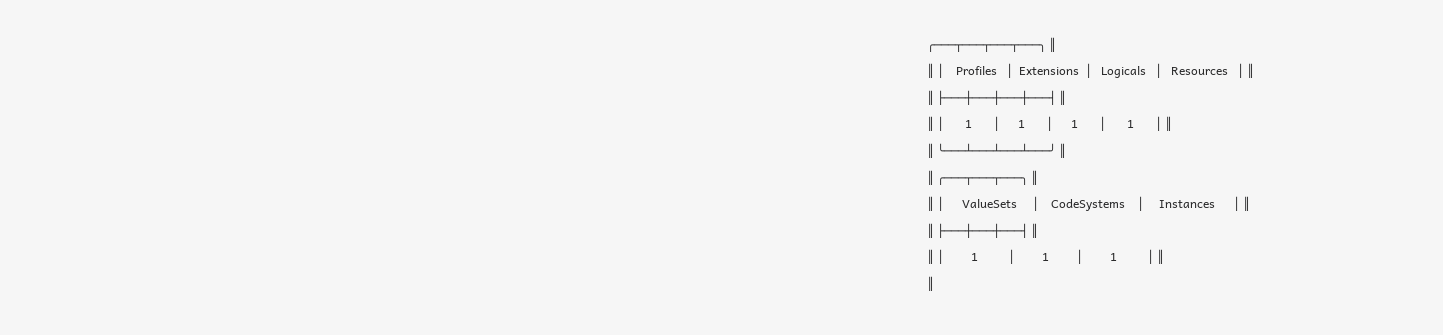╭───┬───┬───┬───╮ ║
║ │    Profiles   │  Extensions  │   Logicals   │   Resources   │ ║
║ ├───┼───┼───┼───┤ ║
║ │       1       │      1       │      1       │       1       │ ║
║ ╰───┴───┴───┴───╯ ║
║ ╭───┬───┬───╮ ║
║ │      ValueSets     │    CodeSystems    │     Instances      │ ║
║ ├───┼───┼───┤ ║
║ │         1          │         1         │         1          │ ║
║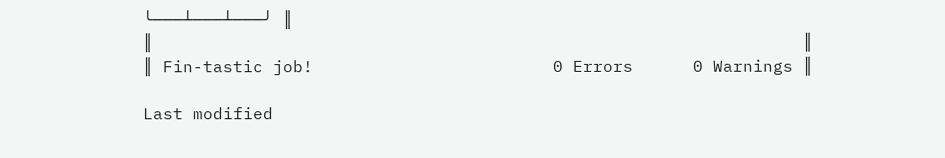╰───┴───┴───╯ ║
║                                                                 ║
║ Fin-tastic job!                        0 Errors      0 Warnings ║

Last modified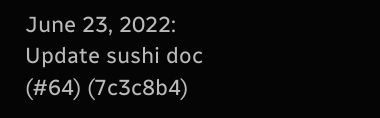June 23, 2022: Update sushi doc (#64) (7c3c8b4)